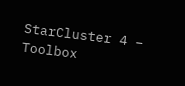StarCluster 4 – Toolbox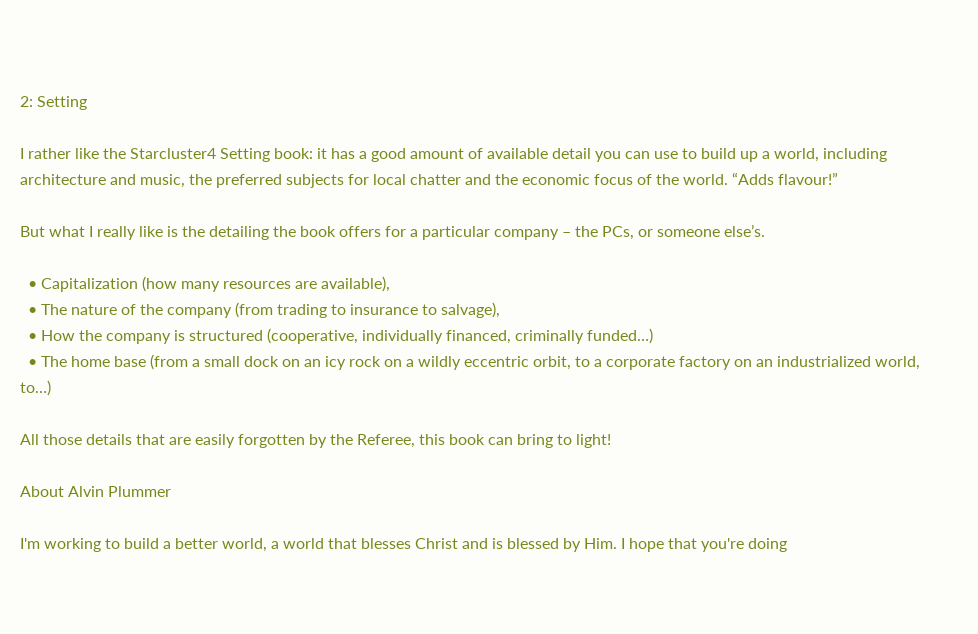2: Setting

I rather like the Starcluster4 Setting book: it has a good amount of available detail you can use to build up a world, including architecture and music, the preferred subjects for local chatter and the economic focus of the world. “Adds flavour!”

But what I really like is the detailing the book offers for a particular company – the PCs, or someone else’s.

  • Capitalization (how many resources are available),
  • The nature of the company (from trading to insurance to salvage),
  • How the company is structured (cooperative, individually financed, criminally funded…)
  • The home base (from a small dock on an icy rock on a wildly eccentric orbit, to a corporate factory on an industrialized world, to…)

All those details that are easily forgotten by the Referee, this book can bring to light!

About Alvin Plummer

I'm working to build a better world, a world that blesses Christ and is blessed by Him. I hope that you're doing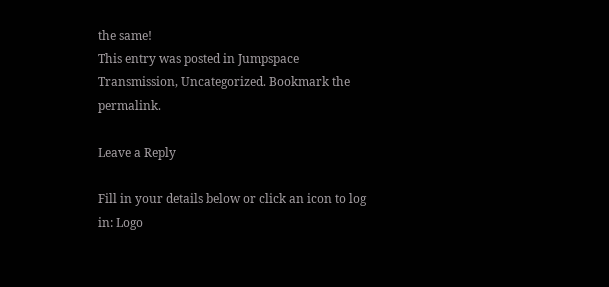the same!
This entry was posted in Jumpspace Transmission, Uncategorized. Bookmark the permalink.

Leave a Reply

Fill in your details below or click an icon to log in: Logo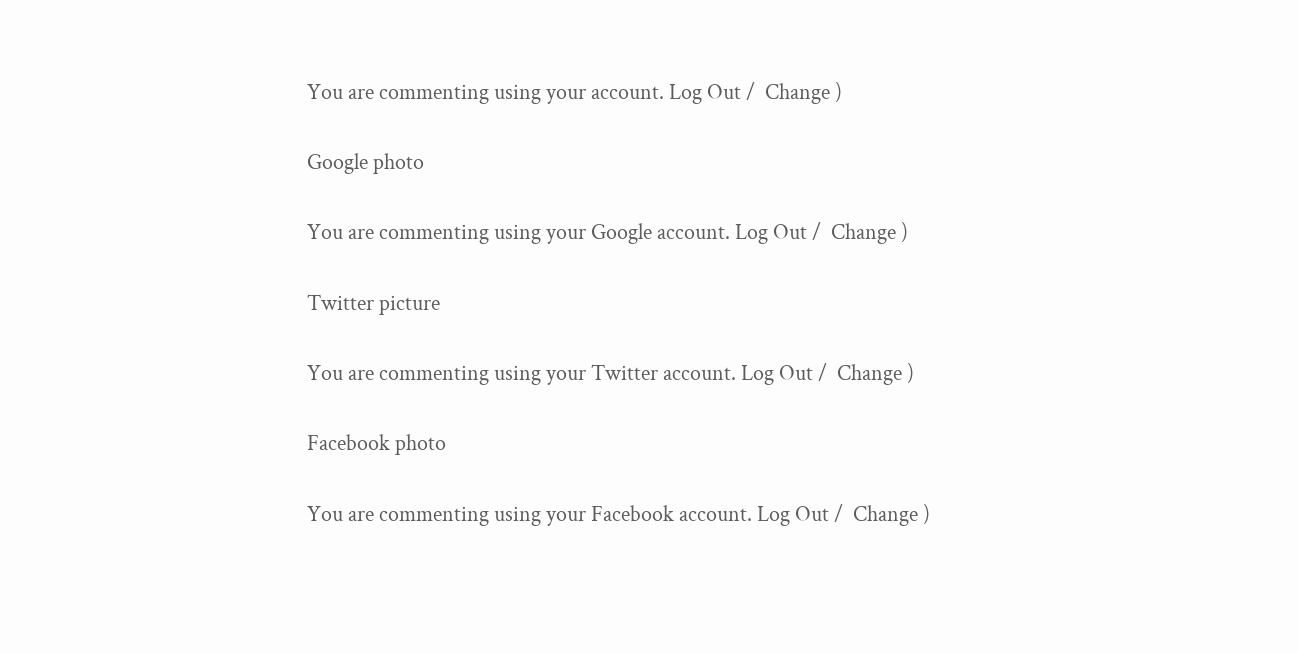You are commenting using your account. Log Out /  Change )

Google photo

You are commenting using your Google account. Log Out /  Change )

Twitter picture

You are commenting using your Twitter account. Log Out /  Change )

Facebook photo

You are commenting using your Facebook account. Log Out /  Change )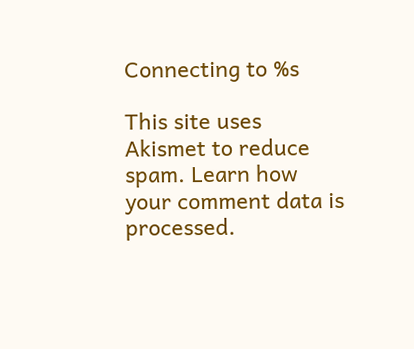Connecting to %s

This site uses Akismet to reduce spam. Learn how your comment data is processed.